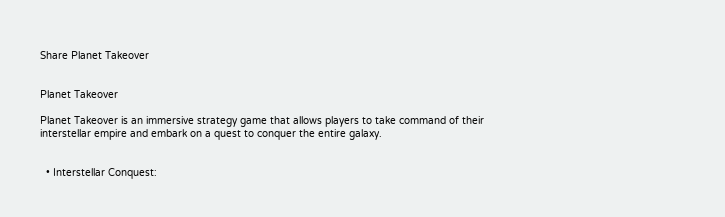Share Planet Takeover


Planet Takeover

Planet Takeover is an immersive strategy game that allows players to take command of their interstellar empire and embark on a quest to conquer the entire galaxy.


  • Interstellar Conquest: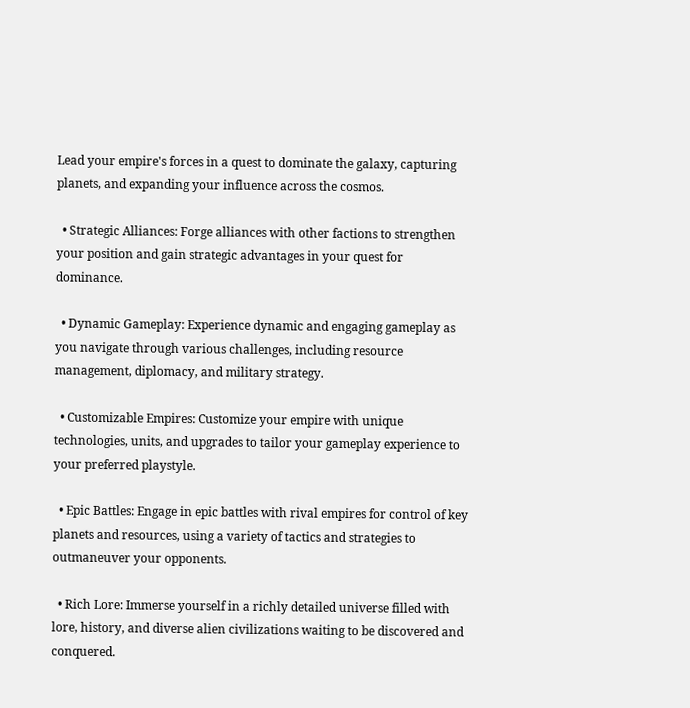Lead your empire's forces in a quest to dominate the galaxy, capturing planets, and expanding your influence across the cosmos.

  • Strategic Alliances: Forge alliances with other factions to strengthen your position and gain strategic advantages in your quest for dominance.

  • Dynamic Gameplay: Experience dynamic and engaging gameplay as you navigate through various challenges, including resource management, diplomacy, and military strategy.

  • Customizable Empires: Customize your empire with unique technologies, units, and upgrades to tailor your gameplay experience to your preferred playstyle.

  • Epic Battles: Engage in epic battles with rival empires for control of key planets and resources, using a variety of tactics and strategies to outmaneuver your opponents.

  • Rich Lore: Immerse yourself in a richly detailed universe filled with lore, history, and diverse alien civilizations waiting to be discovered and conquered.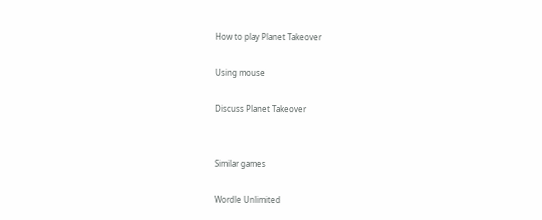How to play Planet Takeover

Using mouse

Discuss Planet Takeover


Similar games

Wordle Unlimited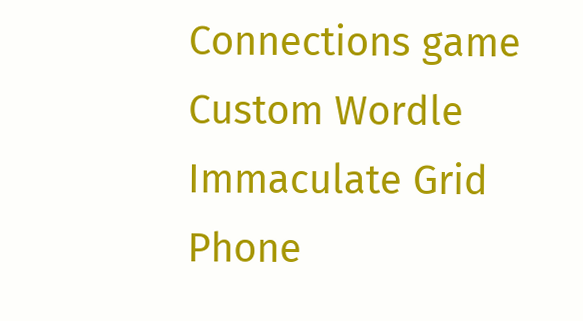Connections game
Custom Wordle
Immaculate Grid
Phone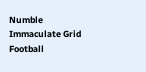Numble
Immaculate Grid Football